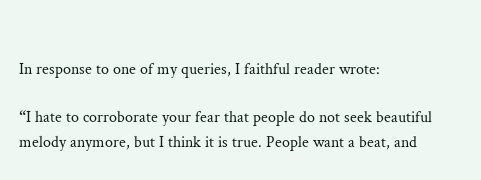In response to one of my queries, I faithful reader wrote:

“I hate to corroborate your fear that people do not seek beautiful melody anymore, but I think it is true. People want a beat, and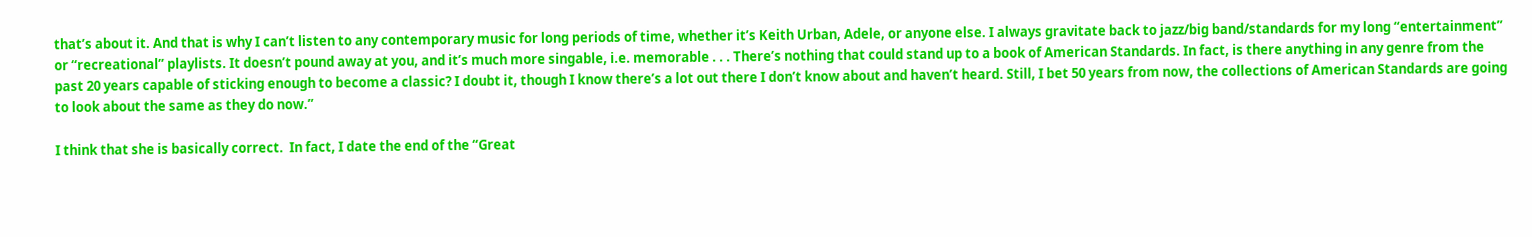that’s about it. And that is why I can’t listen to any contemporary music for long periods of time, whether it’s Keith Urban, Adele, or anyone else. I always gravitate back to jazz/big band/standards for my long “entertainment” or “recreational” playlists. It doesn’t pound away at you, and it’s much more singable, i.e. memorable . . . There’s nothing that could stand up to a book of American Standards. In fact, is there anything in any genre from the past 20 years capable of sticking enough to become a classic? I doubt it, though I know there’s a lot out there I don’t know about and haven’t heard. Still, I bet 50 years from now, the collections of American Standards are going to look about the same as they do now.”

I think that she is basically correct.  In fact, I date the end of the “Great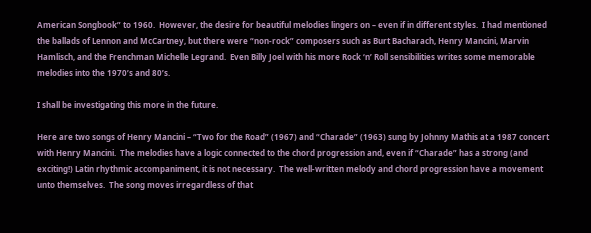American Songbook” to 1960.  However, the desire for beautiful melodies lingers on – even if in different styles.  I had mentioned the ballads of Lennon and McCartney, but there were “non-rock” composers such as Burt Bacharach, Henry Mancini, Marvin Hamlisch, and the Frenchman Michelle Legrand.  Even Billy Joel with his more Rock ‘n’ Roll sensibilities writes some memorable melodies into the 1970’s and 80’s.

I shall be investigating this more in the future.

Here are two songs of Henry Mancini – “Two for the Road” (1967) and “Charade” (1963) sung by Johnny Mathis at a 1987 concert with Henry Mancini.  The melodies have a logic connected to the chord progression and, even if “Charade” has a strong (and exciting!) Latin rhythmic accompaniment, it is not necessary.  The well-written melody and chord progression have a movement unto themselves.  The song moves irregardless of that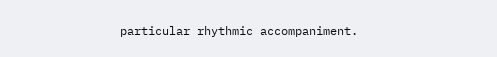particular rhythmic accompaniment.